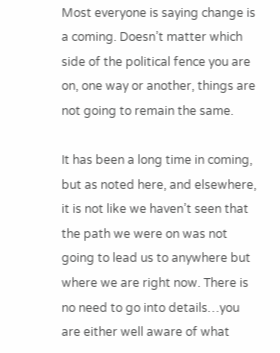Most everyone is saying change is a coming. Doesn’t matter which side of the political fence you are on, one way or another, things are not going to remain the same.

It has been a long time in coming, but as noted here, and elsewhere, it is not like we haven’t seen that the path we were on was not going to lead us to anywhere but where we are right now. There is no need to go into details…you are either well aware of what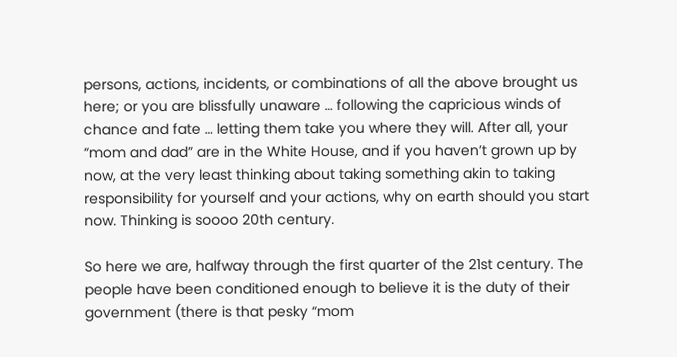persons, actions, incidents, or combinations of all the above brought us here; or you are blissfully unaware … following the capricious winds of chance and fate … letting them take you where they will. After all, your “mom and dad” are in the White House, and if you haven’t grown up by now, at the very least thinking about taking something akin to taking responsibility for yourself and your actions, why on earth should you start now. Thinking is soooo 20th century.

So here we are, halfway through the first quarter of the 21st century. The people have been conditioned enough to believe it is the duty of their government (there is that pesky “mom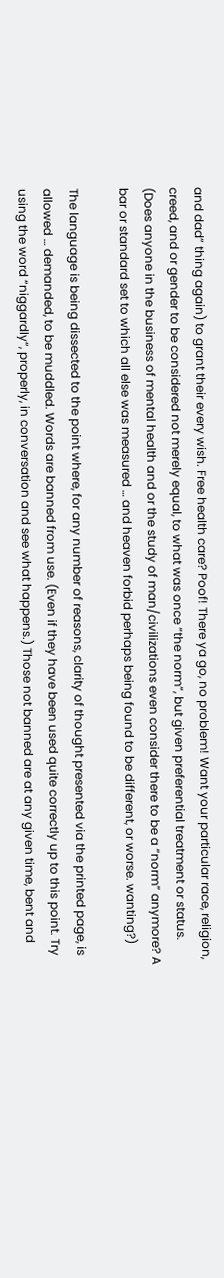and dad” thing again) to grant their every wish. Free health care? Poof! There ya go, no problem! Want your particular race, religion, creed, and or gender to be considered not merely equal, to what was once “the norm”, but given preferential treatment or status. (Does anyone in the business of mental health and or the study of man/civilizations even consider there to be a “norm” anymore? A bar or standard set to which all else was measured … and heaven forbid perhaps being found to be different, or worse. wanting?)

The language is being dissected to the point where, for any number of reasons, clarity of thought presented via the printed page, is allowed … demanded, to be muddled. Words are banned from use. (Even if they have been used quite correctly up to this point. Try using the word “niggardly“, properly, in conversation and see what happens.) Those not banned are at any given time, bent and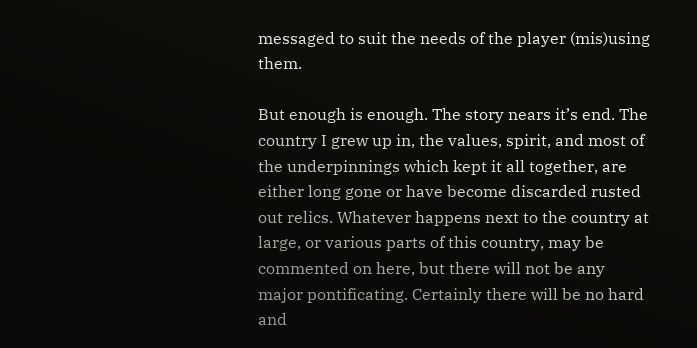messaged to suit the needs of the player (mis)using them.

But enough is enough. The story nears it’s end. The country I grew up in, the values, spirit, and most of the underpinnings which kept it all together, are either long gone or have become discarded rusted out relics. Whatever happens next to the country at large, or various parts of this country, may be commented on here, but there will not be any major pontificating. Certainly there will be no hard and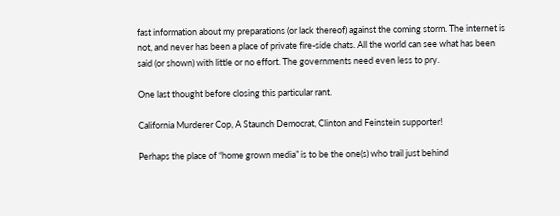fast information about my preparations (or lack thereof) against the coming storm. The internet is not, and never has been a place of private fire-side chats. All the world can see what has been said (or shown) with little or no effort. The governments need even less to pry.

One last thought before closing this particular rant.

California Murderer Cop, A Staunch Democrat, Clinton and Feinstein supporter!

Perhaps the place of “home grown media” is to be the one(s) who trail just behind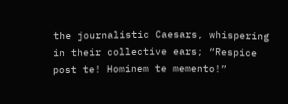the journalistic Caesars, whispering in their collective ears; “Respice post te! Hominem te memento!”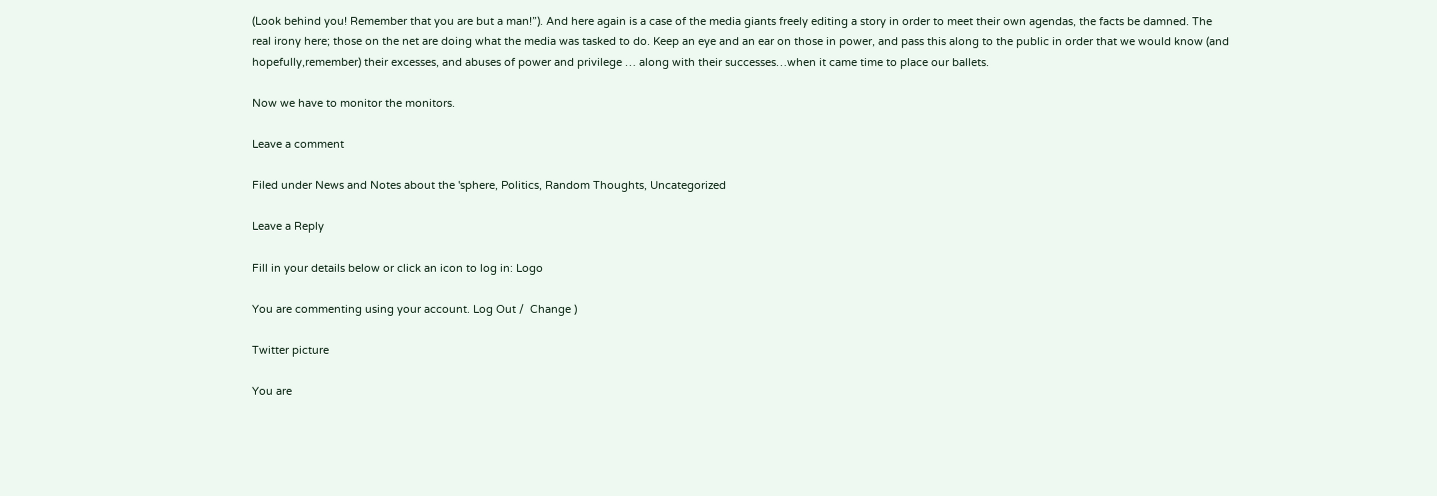(Look behind you! Remember that you are but a man!”). And here again is a case of the media giants freely editing a story in order to meet their own agendas, the facts be damned. The real irony here; those on the net are doing what the media was tasked to do. Keep an eye and an ear on those in power, and pass this along to the public in order that we would know (and hopefully,remember) their excesses, and abuses of power and privilege … along with their successes…when it came time to place our ballets.

Now we have to monitor the monitors.

Leave a comment

Filed under News and Notes about the 'sphere, Politics, Random Thoughts, Uncategorized

Leave a Reply

Fill in your details below or click an icon to log in: Logo

You are commenting using your account. Log Out /  Change )

Twitter picture

You are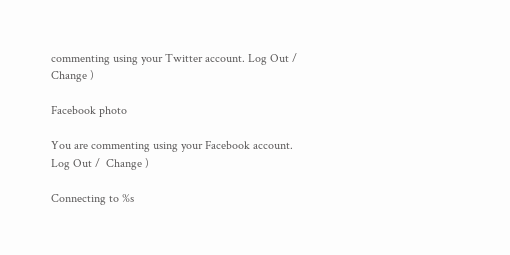commenting using your Twitter account. Log Out /  Change )

Facebook photo

You are commenting using your Facebook account. Log Out /  Change )

Connecting to %s